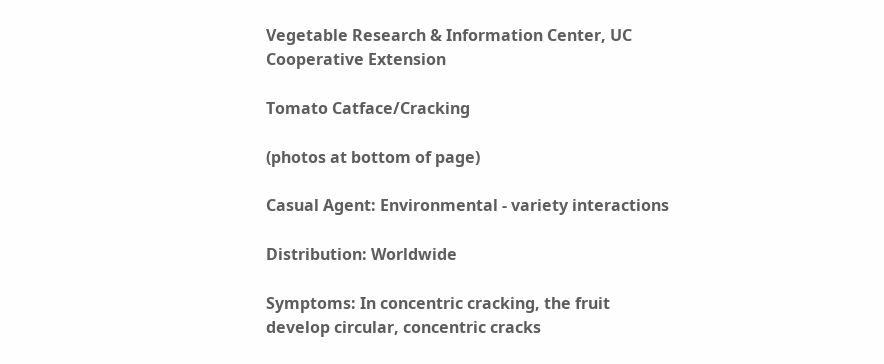Vegetable Research & Information Center, UC Cooperative Extension

Tomato Catface/Cracking

(photos at bottom of page)

Casual Agent: Environmental - variety interactions

Distribution: Worldwide

Symptoms: In concentric cracking, the fruit develop circular, concentric cracks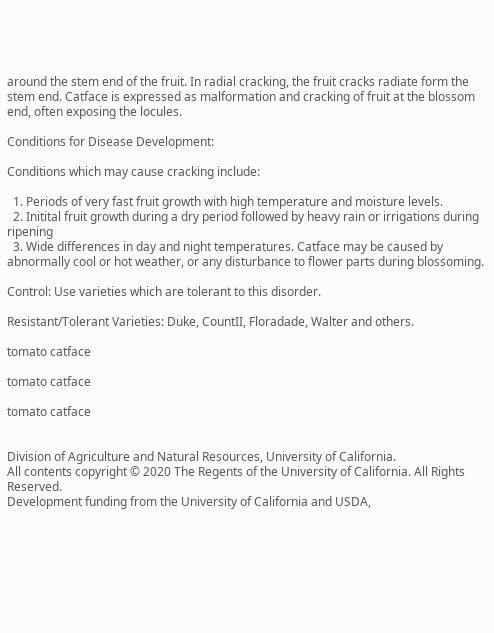around the stem end of the fruit. In radial cracking, the fruit cracks radiate form the stem end. Catface is expressed as malformation and cracking of fruit at the blossom end, often exposing the locules.

Conditions for Disease Development:

Conditions which may cause cracking include:

  1. Periods of very fast fruit growth with high temperature and moisture levels.
  2. Initital fruit growth during a dry period followed by heavy rain or irrigations during ripening
  3. Wide differences in day and night temperatures. Catface may be caused by abnormally cool or hot weather, or any disturbance to flower parts during blossoming.

Control: Use varieties which are tolerant to this disorder.

Resistant/Tolerant Varieties: Duke, CountII, Floradade, Walter and others.

tomato catface

tomato catface

tomato catface


Division of Agriculture and Natural Resources, University of California.
All contents copyright © 2020 The Regents of the University of California. All Rights Reserved.
Development funding from the University of California and USDA,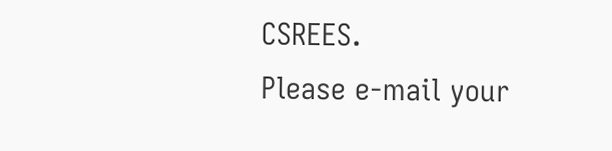CSREES.
Please e-mail your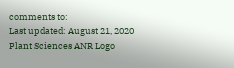comments to:
Last updated: August 21, 2020
Plant Sciences ANR Logo